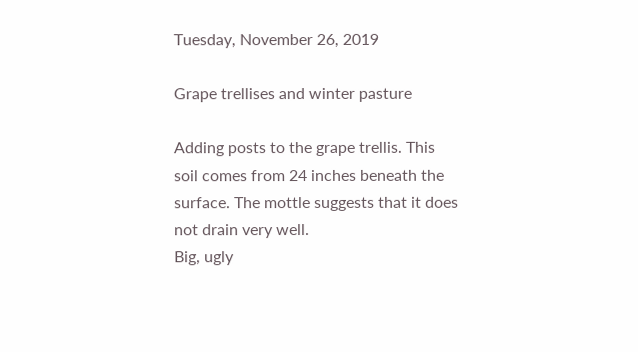Tuesday, November 26, 2019

Grape trellises and winter pasture

Adding posts to the grape trellis. This soil comes from 24 inches beneath the surface. The mottle suggests that it does not drain very well.
Big, ugly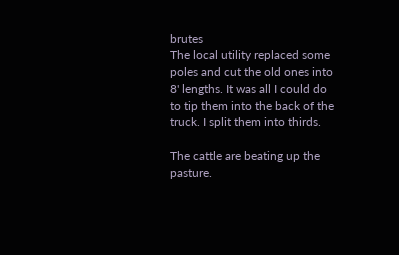brutes
The local utility replaced some poles and cut the old ones into 8' lengths. It was all I could do to tip them into the back of the truck. I split them into thirds.

The cattle are beating up the pasture.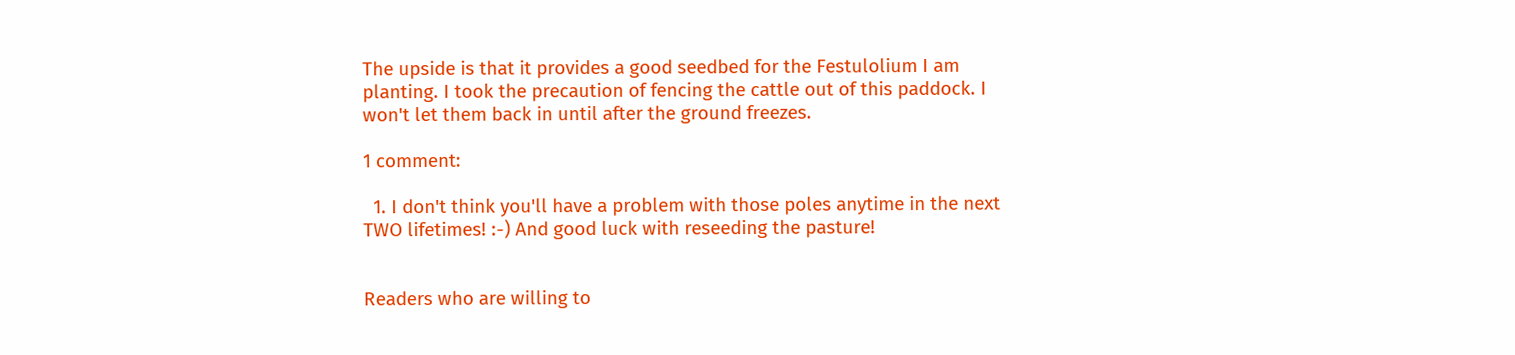The upside is that it provides a good seedbed for the Festulolium I am planting. I took the precaution of fencing the cattle out of this paddock. I won't let them back in until after the ground freezes.

1 comment:

  1. I don't think you'll have a problem with those poles anytime in the next TWO lifetimes! :-) And good luck with reseeding the pasture!


Readers who are willing to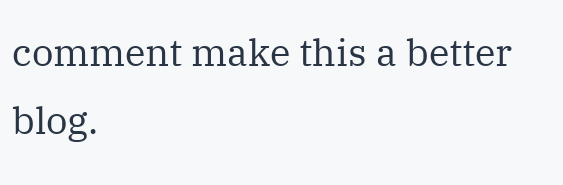comment make this a better blog.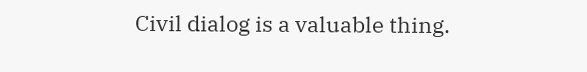Civil dialog is a valuable thing.